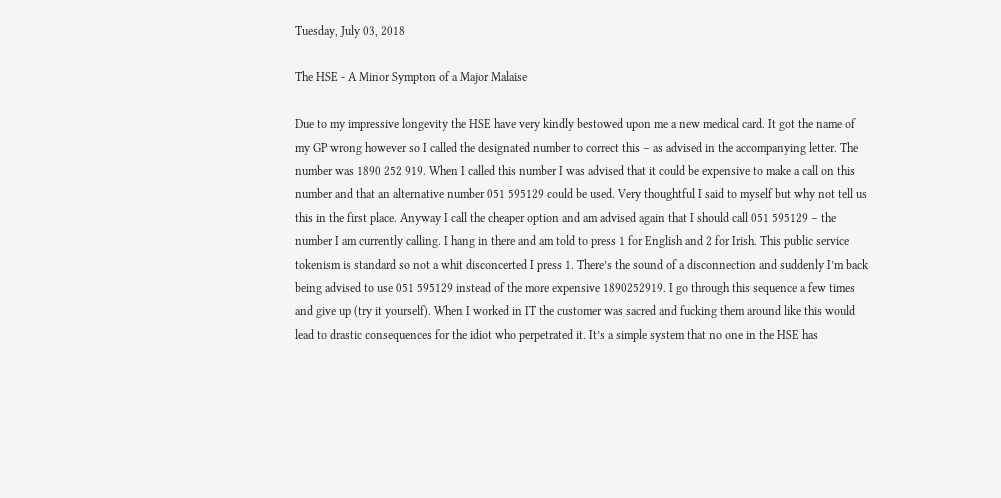Tuesday, July 03, 2018

The HSE - A Minor Sympton of a Major Malaise

Due to my impressive longevity the HSE have very kindly bestowed upon me a new medical card. It got the name of my GP wrong however so I called the designated number to correct this – as advised in the accompanying letter. The number was 1890 252 919. When I called this number I was advised that it could be expensive to make a call on this number and that an alternative number 051 595129 could be used. Very thoughtful I said to myself but why not tell us this in the first place. Anyway I call the cheaper option and am advised again that I should call 051 595129 – the number I am currently calling. I hang in there and am told to press 1 for English and 2 for Irish. This public service tokenism is standard so not a whit disconcerted I press 1. There’s the sound of a disconnection and suddenly I’m back being advised to use 051 595129 instead of the more expensive 1890252919. I go through this sequence a few times and give up (try it yourself). When I worked in IT the customer was sacred and fucking them around like this would lead to drastic consequences for the idiot who perpetrated it. It’s a simple system that no one in the HSE has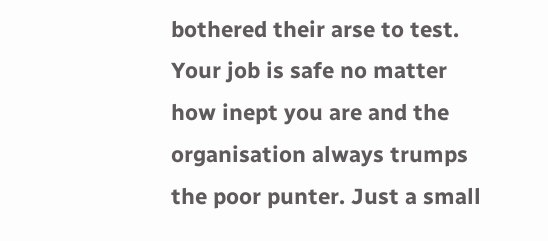bothered their arse to test. Your job is safe no matter how inept you are and the organisation always trumps the poor punter. Just a small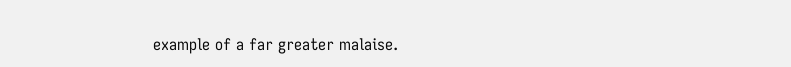example of a far greater malaise.